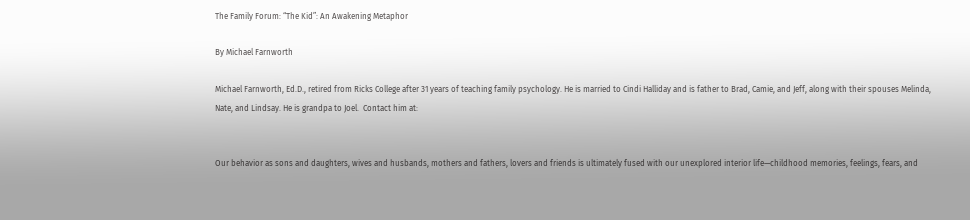The Family Forum: “The Kid”: An Awakening Metaphor

By Michael Farnworth

Michael Farnworth, Ed.D., retired from Ricks College after 31 years of teaching family psychology. He is married to Cindi Halliday and is father to Brad, Camie, and Jeff, along with their spouses Melinda, Nate, and Lindsay. He is grandpa to Joel.  Contact him at:


Our behavior as sons and daughters, wives and husbands, mothers and fathers, lovers and friends is ultimately fused with our unexplored interior life—childhood memories, feelings, fears, and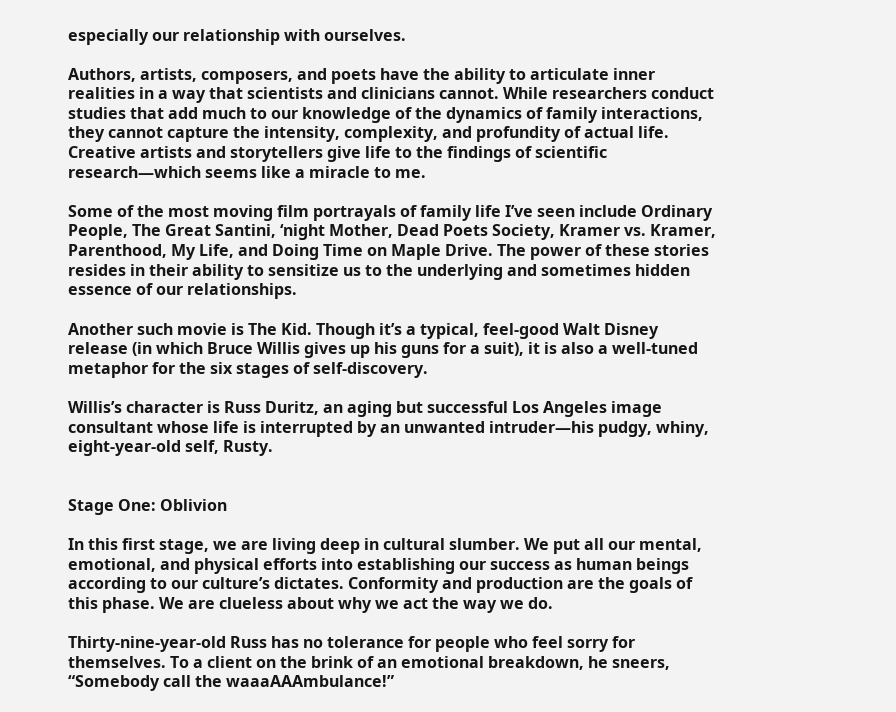especially our relationship with ourselves.

Authors, artists, composers, and poets have the ability to articulate inner realities in a way that scientists and clinicians cannot. While researchers conduct studies that add much to our knowledge of the dynamics of family interactions, they cannot capture the intensity, complexity, and profundity of actual life. Creative artists and storytellers give life to the findings of scientific research—which seems like a miracle to me.

Some of the most moving film portrayals of family life I’ve seen include Ordinary People, The Great Santini, ‘night Mother, Dead Poets Society, Kramer vs. Kramer, Parenthood, My Life, and Doing Time on Maple Drive. The power of these stories resides in their ability to sensitize us to the underlying and sometimes hidden essence of our relationships.

Another such movie is The Kid. Though it’s a typical, feel-good Walt Disney release (in which Bruce Willis gives up his guns for a suit), it is also a well-tuned metaphor for the six stages of self-discovery.

Willis’s character is Russ Duritz, an aging but successful Los Angeles image consultant whose life is interrupted by an unwanted intruder—his pudgy, whiny, eight-year-old self, Rusty.


Stage One: Oblivion

In this first stage, we are living deep in cultural slumber. We put all our mental, emotional, and physical efforts into establishing our success as human beings according to our culture’s dictates. Conformity and production are the goals of this phase. We are clueless about why we act the way we do.

Thirty-nine-year-old Russ has no tolerance for people who feel sorry for themselves. To a client on the brink of an emotional breakdown, he sneers, “Somebody call the waaaAAAmbulance!”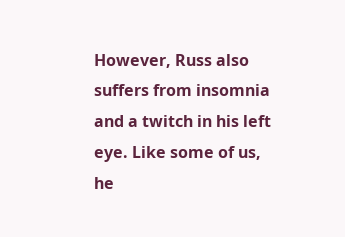However, Russ also suffers from insomnia and a twitch in his left eye. Like some of us, he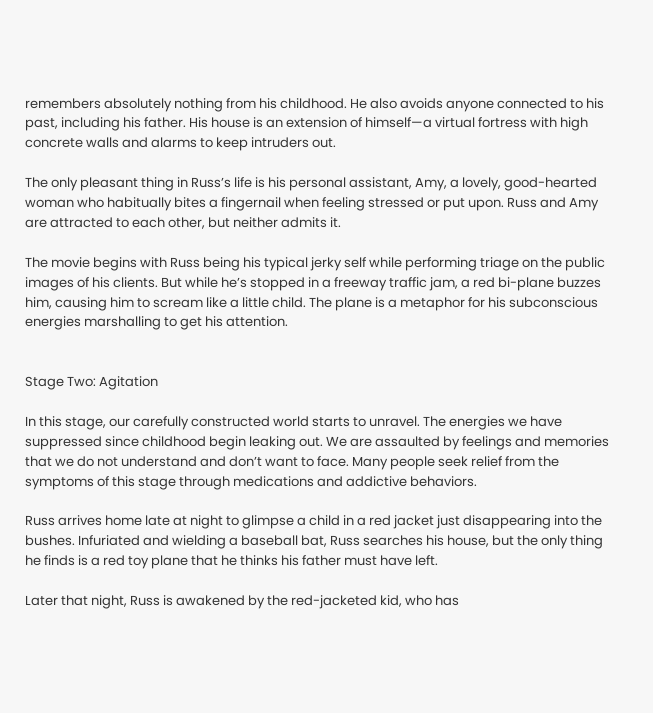remembers absolutely nothing from his childhood. He also avoids anyone connected to his past, including his father. His house is an extension of himself—a virtual fortress with high concrete walls and alarms to keep intruders out.

The only pleasant thing in Russ’s life is his personal assistant, Amy, a lovely, good-hearted woman who habitually bites a fingernail when feeling stressed or put upon. Russ and Amy are attracted to each other, but neither admits it.

The movie begins with Russ being his typical jerky self while performing triage on the public images of his clients. But while he’s stopped in a freeway traffic jam, a red bi-plane buzzes him, causing him to scream like a little child. The plane is a metaphor for his subconscious energies marshalling to get his attention.


Stage Two: Agitation

In this stage, our carefully constructed world starts to unravel. The energies we have suppressed since childhood begin leaking out. We are assaulted by feelings and memories that we do not understand and don’t want to face. Many people seek relief from the symptoms of this stage through medications and addictive behaviors.

Russ arrives home late at night to glimpse a child in a red jacket just disappearing into the bushes. Infuriated and wielding a baseball bat, Russ searches his house, but the only thing he finds is a red toy plane that he thinks his father must have left.

Later that night, Russ is awakened by the red-jacketed kid, who has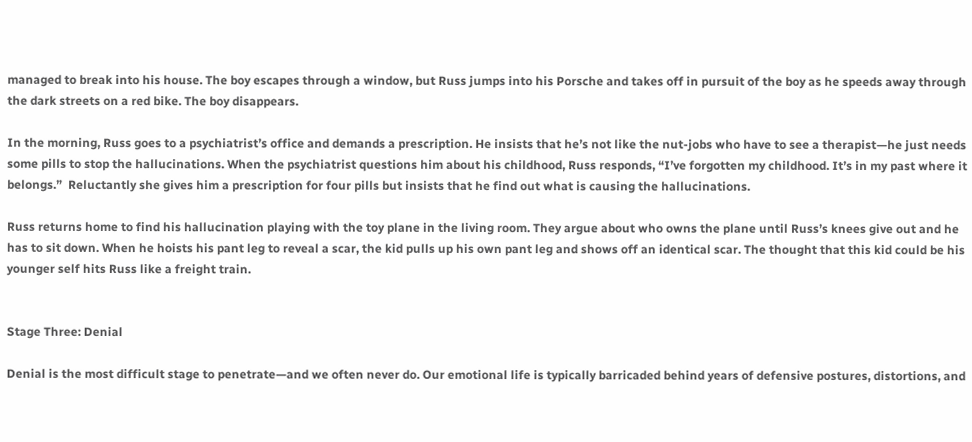managed to break into his house. The boy escapes through a window, but Russ jumps into his Porsche and takes off in pursuit of the boy as he speeds away through the dark streets on a red bike. The boy disappears.

In the morning, Russ goes to a psychiatrist’s office and demands a prescription. He insists that he’s not like the nut-jobs who have to see a therapist—he just needs some pills to stop the hallucinations. When the psychiatrist questions him about his childhood, Russ responds, “I’ve forgotten my childhood. It’s in my past where it belongs.”  Reluctantly she gives him a prescription for four pills but insists that he find out what is causing the hallucinations.

Russ returns home to find his hallucination playing with the toy plane in the living room. They argue about who owns the plane until Russ’s knees give out and he has to sit down. When he hoists his pant leg to reveal a scar, the kid pulls up his own pant leg and shows off an identical scar. The thought that this kid could be his younger self hits Russ like a freight train.


Stage Three: Denial

Denial is the most difficult stage to penetrate—and we often never do. Our emotional life is typically barricaded behind years of defensive postures, distortions, and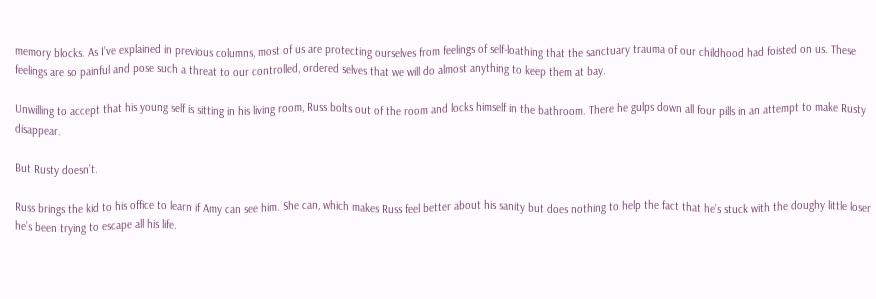memory blocks. As I’ve explained in previous columns, most of us are protecting ourselves from feelings of self-loathing that the sanctuary trauma of our childhood had foisted on us. These feelings are so painful and pose such a threat to our controlled, ordered selves that we will do almost anything to keep them at bay.

Unwilling to accept that his young self is sitting in his living room, Russ bolts out of the room and locks himself in the bathroom. There he gulps down all four pills in an attempt to make Rusty disappear.

But Rusty doesn’t.

Russ brings the kid to his office to learn if Amy can see him. She can, which makes Russ feel better about his sanity but does nothing to help the fact that he’s stuck with the doughy little loser he’s been trying to escape all his life.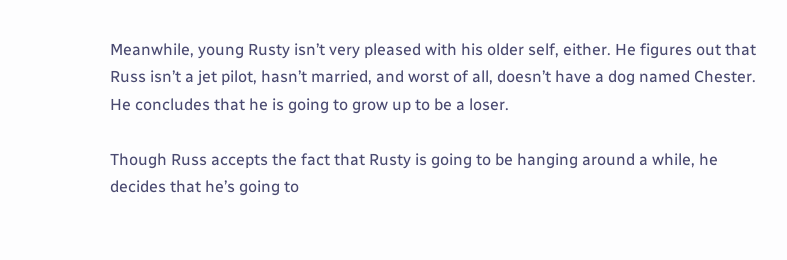Meanwhile, young Rusty isn’t very pleased with his older self, either. He figures out that Russ isn’t a jet pilot, hasn’t married, and worst of all, doesn’t have a dog named Chester. He concludes that he is going to grow up to be a loser.

Though Russ accepts the fact that Rusty is going to be hanging around a while, he decides that he’s going to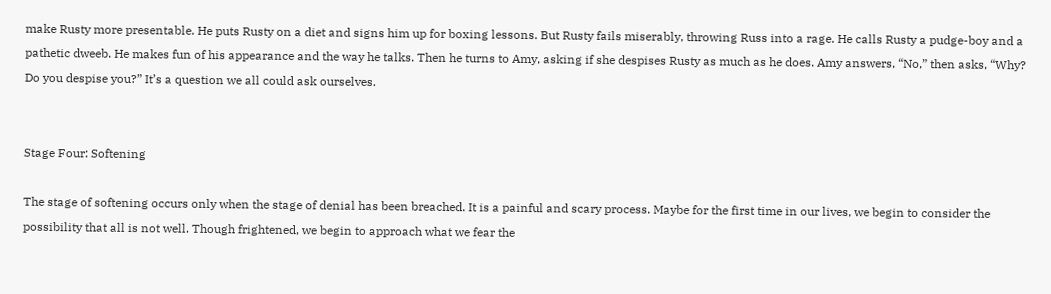make Rusty more presentable. He puts Rusty on a diet and signs him up for boxing lessons. But Rusty fails miserably, throwing Russ into a rage. He calls Rusty a pudge-boy and a pathetic dweeb. He makes fun of his appearance and the way he talks. Then he turns to Amy, asking if she despises Rusty as much as he does. Amy answers, “No,” then asks, “Why? Do you despise you?” It’s a question we all could ask ourselves.


Stage Four: Softening

The stage of softening occurs only when the stage of denial has been breached. It is a painful and scary process. Maybe for the first time in our lives, we begin to consider the possibility that all is not well. Though frightened, we begin to approach what we fear the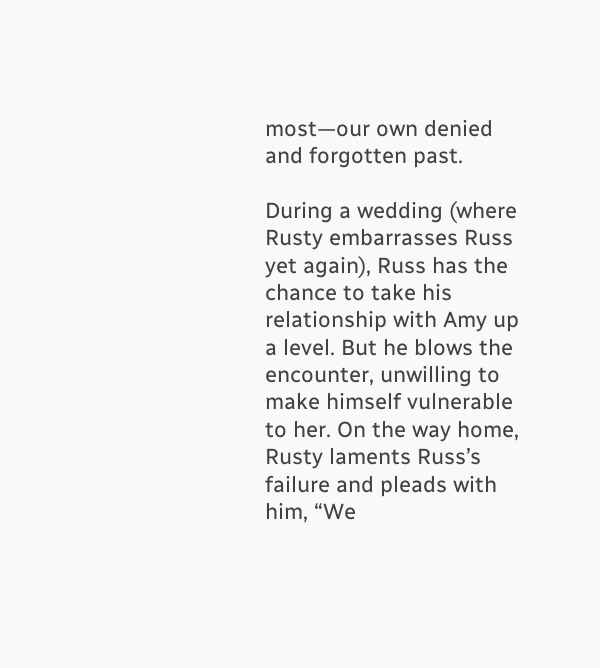most—our own denied and forgotten past.

During a wedding (where Rusty embarrasses Russ yet again), Russ has the chance to take his relationship with Amy up a level. But he blows the encounter, unwilling to make himself vulnerable to her. On the way home, Rusty laments Russ’s failure and pleads with him, “We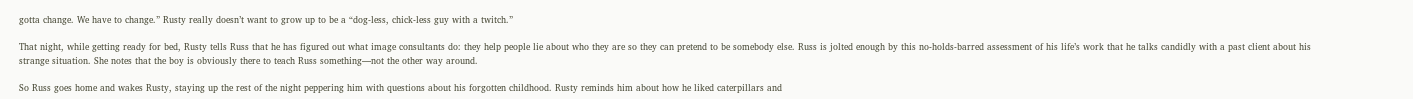gotta change. We have to change.” Rusty really doesn’t want to grow up to be a “dog-less, chick-less guy with a twitch.”

That night, while getting ready for bed, Rusty tells Russ that he has figured out what image consultants do: they help people lie about who they are so they can pretend to be somebody else. Russ is jolted enough by this no-holds-barred assessment of his life’s work that he talks candidly with a past client about his strange situation. She notes that the boy is obviously there to teach Russ something—not the other way around.

So Russ goes home and wakes Rusty, staying up the rest of the night peppering him with questions about his forgotten childhood. Rusty reminds him about how he liked caterpillars and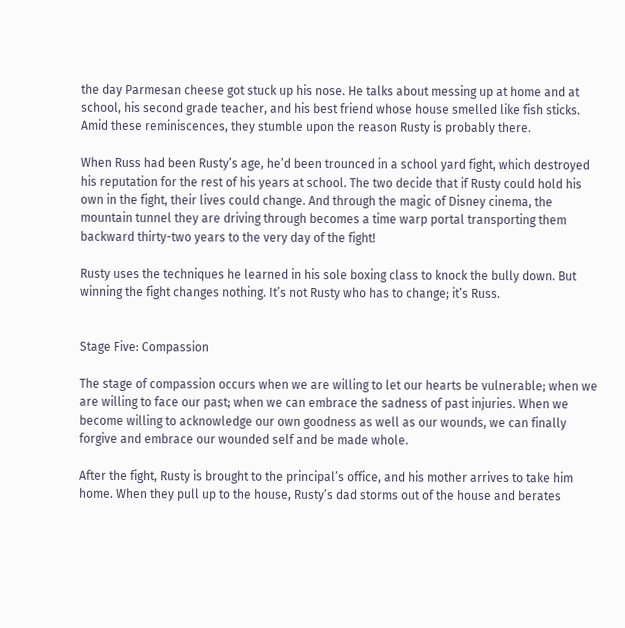the day Parmesan cheese got stuck up his nose. He talks about messing up at home and at school, his second grade teacher, and his best friend whose house smelled like fish sticks.  Amid these reminiscences, they stumble upon the reason Rusty is probably there.

When Russ had been Rusty’s age, he’d been trounced in a school yard fight, which destroyed his reputation for the rest of his years at school. The two decide that if Rusty could hold his own in the fight, their lives could change. And through the magic of Disney cinema, the mountain tunnel they are driving through becomes a time warp portal transporting them backward thirty-two years to the very day of the fight!

Rusty uses the techniques he learned in his sole boxing class to knock the bully down. But winning the fight changes nothing. It’s not Rusty who has to change; it’s Russ.


Stage Five: Compassion

The stage of compassion occurs when we are willing to let our hearts be vulnerable; when we are willing to face our past; when we can embrace the sadness of past injuries. When we become willing to acknowledge our own goodness as well as our wounds, we can finally forgive and embrace our wounded self and be made whole.

After the fight, Rusty is brought to the principal’s office, and his mother arrives to take him home. When they pull up to the house, Rusty’s dad storms out of the house and berates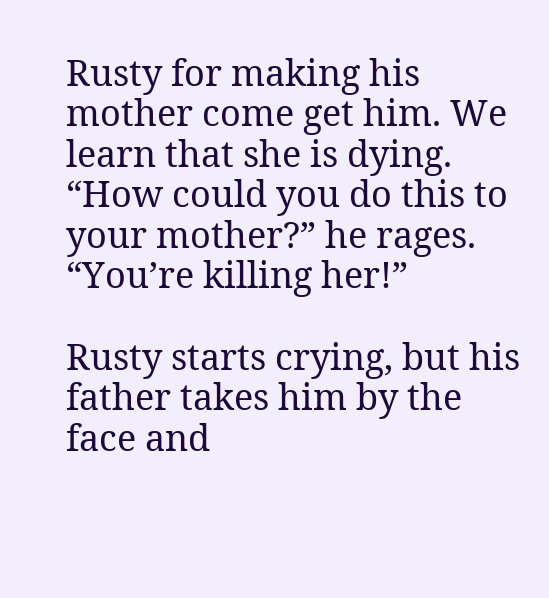Rusty for making his mother come get him. We learn that she is dying. “How could you do this to your mother?” he rages. “You’re killing her!”

Rusty starts crying, but his father takes him by the face and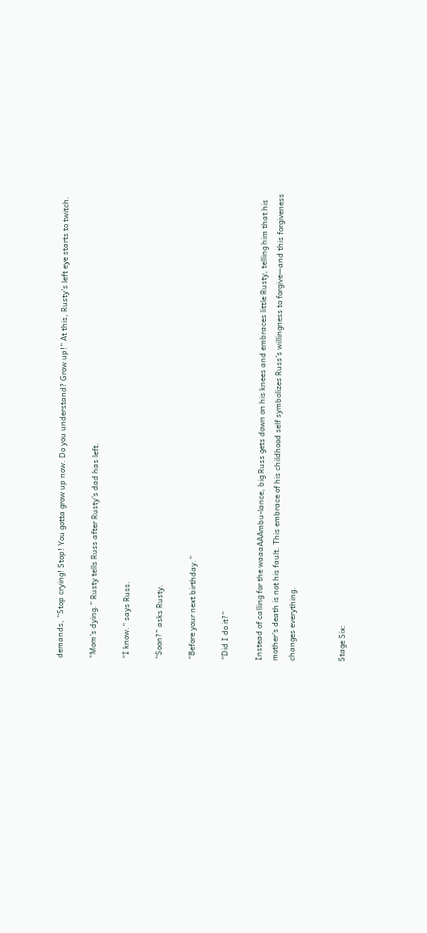demands, “Stop crying! Stop! You gotta grow up now. Do you understand? Grow up!” At this, Rusty’s left eye starts to twitch.

“Mom’s dying.” Rusty tells Russ after Rusty’s dad has left.

“I know.” says Russ.

“Soon?” asks Rusty.

“Before your next birthday.”

“Did I do it?”

Instead of calling for the waaaAAAmbu-lance, big Russ gets down on his knees and embraces little Rusty, telling him that his mother’s death is not his fault. This embrace of his childhood self symbolizes Russ’s willingness to forgive—and this forgiveness changes everything.


Stage Six: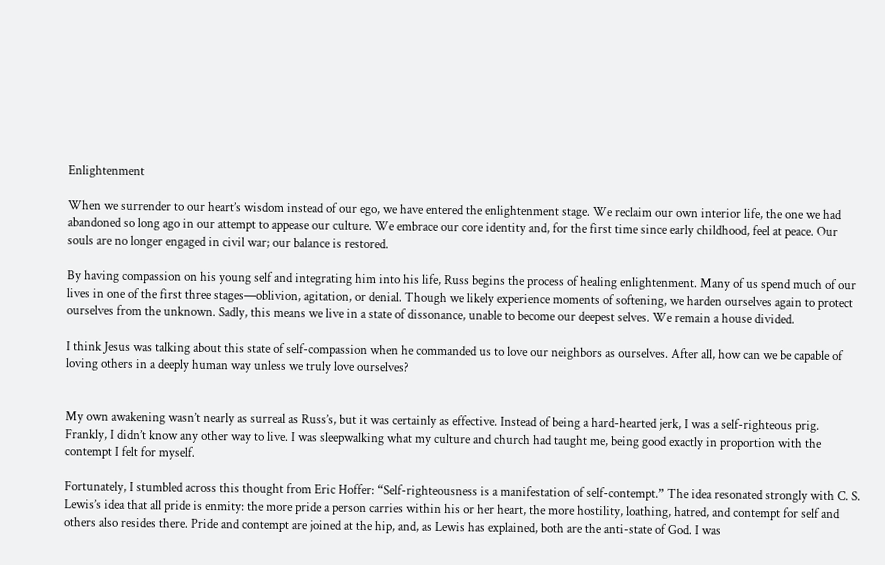Enlightenment

When we surrender to our heart’s wisdom instead of our ego, we have entered the enlightenment stage. We reclaim our own interior life, the one we had abandoned so long ago in our attempt to appease our culture. We embrace our core identity and, for the first time since early childhood, feel at peace. Our souls are no longer engaged in civil war; our balance is restored.

By having compassion on his young self and integrating him into his life, Russ begins the process of healing enlightenment. Many of us spend much of our lives in one of the first three stages—oblivion, agitation, or denial. Though we likely experience moments of softening, we harden ourselves again to protect ourselves from the unknown. Sadly, this means we live in a state of dissonance, unable to become our deepest selves. We remain a house divided.

I think Jesus was talking about this state of self-compassion when he commanded us to love our neighbors as ourselves. After all, how can we be capable of loving others in a deeply human way unless we truly love ourselves?


My own awakening wasn’t nearly as surreal as Russ’s, but it was certainly as effective. Instead of being a hard-hearted jerk, I was a self-righteous prig. Frankly, I didn’t know any other way to live. I was sleepwalking what my culture and church had taught me, being good exactly in proportion with the contempt I felt for myself.

Fortunately, I stumbled across this thought from Eric Hoffer: “Self-righteousness is a manifestation of self-contempt.” The idea resonated strongly with C. S. Lewis’s idea that all pride is enmity: the more pride a person carries within his or her heart, the more hostility, loathing, hatred, and contempt for self and others also resides there. Pride and contempt are joined at the hip, and, as Lewis has explained, both are the anti-state of God. I was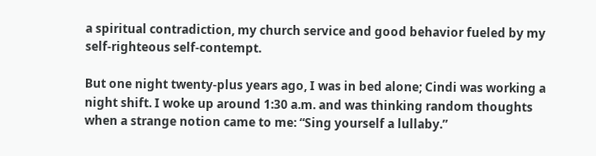a spiritual contradiction, my church service and good behavior fueled by my self-righteous self-contempt.

But one night twenty-plus years ago, I was in bed alone; Cindi was working a night shift. I woke up around 1:30 a.m. and was thinking random thoughts when a strange notion came to me: “Sing yourself a lullaby.”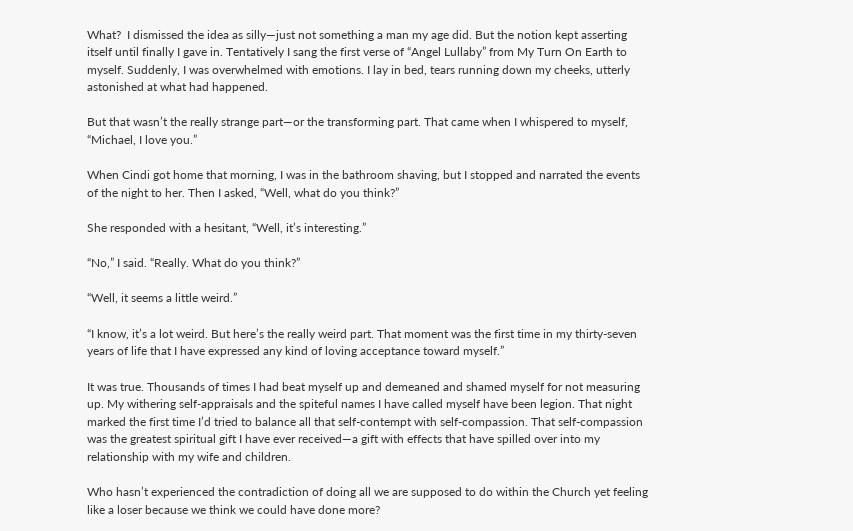What?  I dismissed the idea as silly—just not something a man my age did. But the notion kept asserting itself until finally I gave in. Tentatively I sang the first verse of “Angel Lullaby” from My Turn On Earth to myself. Suddenly, I was overwhelmed with emotions. I lay in bed, tears running down my cheeks, utterly astonished at what had happened.

But that wasn’t the really strange part—or the transforming part. That came when I whispered to myself, “Michael, I love you.”

When Cindi got home that morning, I was in the bathroom shaving, but I stopped and narrated the events of the night to her. Then I asked, “Well, what do you think?”

She responded with a hesitant, “Well, it’s interesting.”

“No,” I said. “Really. What do you think?”

“Well, it seems a little weird.”

“I know, it’s a lot weird. But here’s the really weird part. That moment was the first time in my thirty-seven years of life that I have expressed any kind of loving acceptance toward myself.”

It was true. Thousands of times I had beat myself up and demeaned and shamed myself for not measuring up. My withering self-appraisals and the spiteful names I have called myself have been legion. That night marked the first time I’d tried to balance all that self-contempt with self-compassion. That self-compassion was the greatest spiritual gift I have ever received—a gift with effects that have spilled over into my relationship with my wife and children.

Who hasn’t experienced the contradiction of doing all we are supposed to do within the Church yet feeling like a loser because we think we could have done more?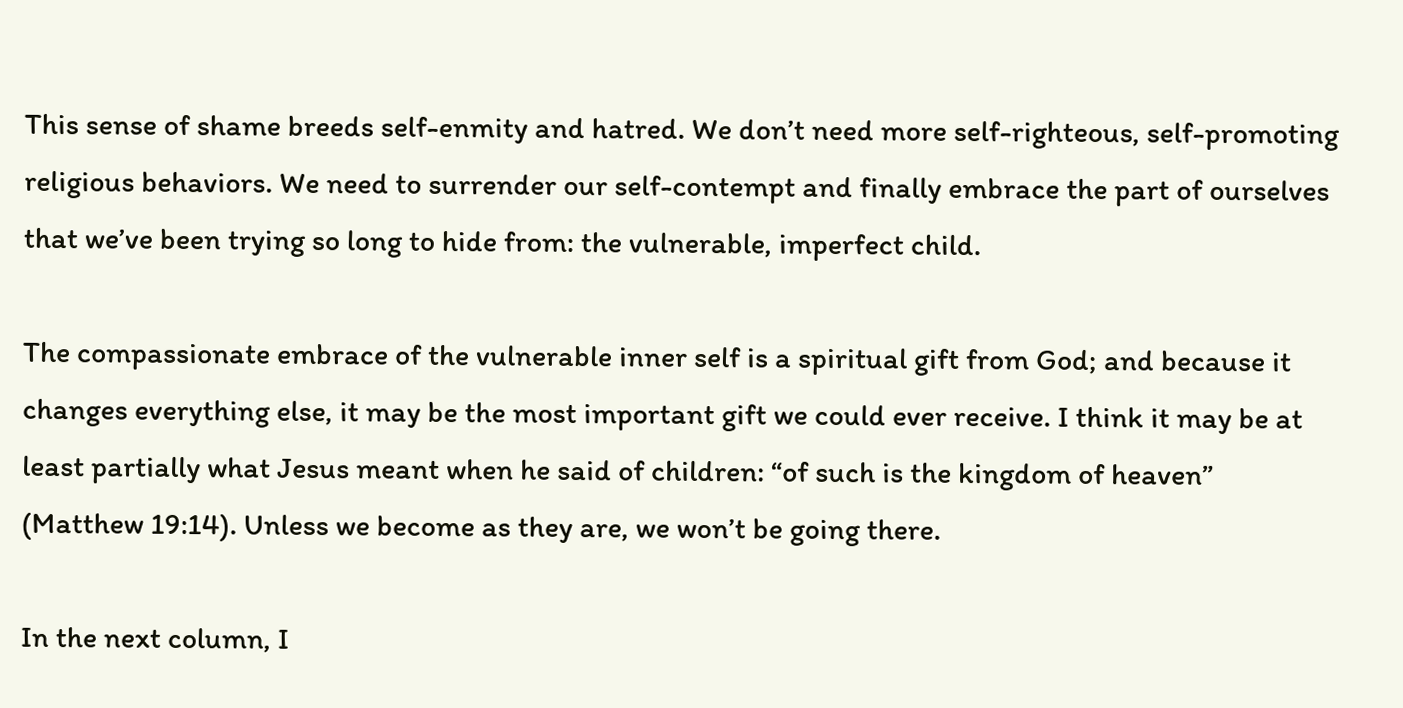This sense of shame breeds self-enmity and hatred. We don’t need more self-righteous, self-promoting religious behaviors. We need to surrender our self-contempt and finally embrace the part of ourselves that we’ve been trying so long to hide from: the vulnerable, imperfect child.

The compassionate embrace of the vulnerable inner self is a spiritual gift from God; and because it changes everything else, it may be the most important gift we could ever receive. I think it may be at least partially what Jesus meant when he said of children: “of such is the kingdom of heaven” (Matthew 19:14). Unless we become as they are, we won’t be going there.

In the next column, I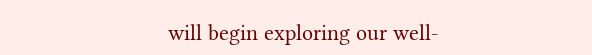will begin exploring our well-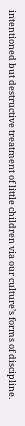intentioned but destructive treatment of little children via our culture’s forms of discipline.